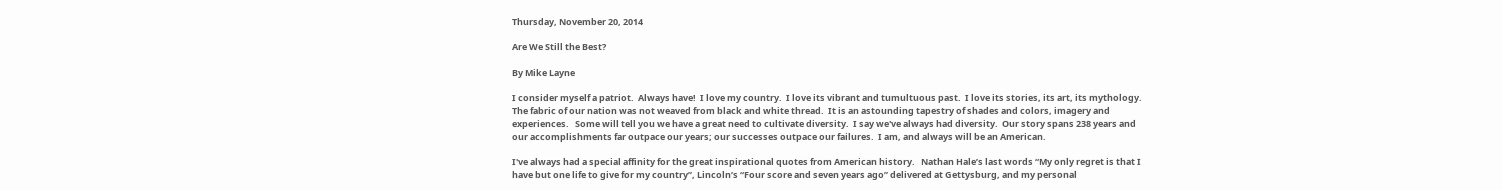Thursday, November 20, 2014

Are We Still the Best?

By Mike Layne

I consider myself a patriot.  Always have!  I love my country.  I love its vibrant and tumultuous past.  I love its stories, its art, its mythology.   The fabric of our nation was not weaved from black and white thread.  It is an astounding tapestry of shades and colors, imagery and experiences.   Some will tell you we have a great need to cultivate diversity.  I say we've always had diversity.  Our story spans 238 years and our accomplishments far outpace our years; our successes outpace our failures.  I am, and always will be an American.

I've always had a special affinity for the great inspirational quotes from American history.   Nathan Hale’s last words “My only regret is that I have but one life to give for my country”, Lincoln’s “Four score and seven years ago” delivered at Gettysburg, and my personal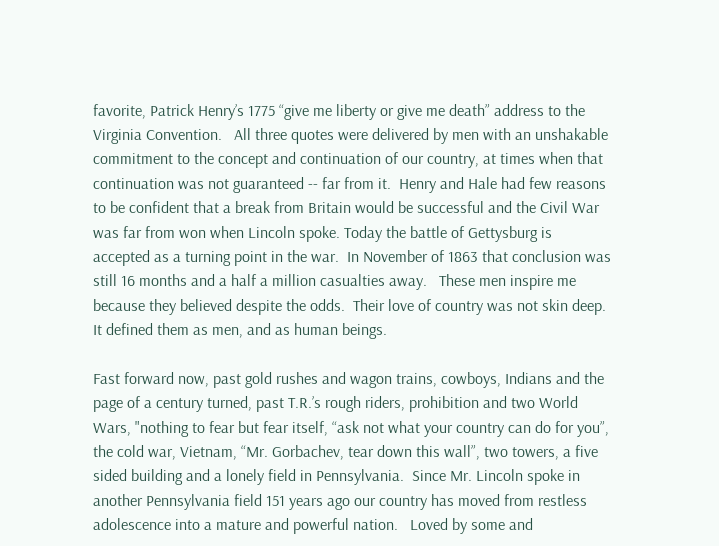favorite, Patrick Henry’s 1775 “give me liberty or give me death” address to the Virginia Convention.   All three quotes were delivered by men with an unshakable commitment to the concept and continuation of our country, at times when that continuation was not guaranteed -- far from it.  Henry and Hale had few reasons to be confident that a break from Britain would be successful and the Civil War was far from won when Lincoln spoke. Today the battle of Gettysburg is accepted as a turning point in the war.  In November of 1863 that conclusion was still 16 months and a half a million casualties away.   These men inspire me because they believed despite the odds.  Their love of country was not skin deep.  It defined them as men, and as human beings.

Fast forward now, past gold rushes and wagon trains, cowboys, Indians and the page of a century turned, past T.R.’s rough riders, prohibition and two World Wars, "nothing to fear but fear itself, “ask not what your country can do for you”, the cold war, Vietnam, “Mr. Gorbachev, tear down this wall”, two towers, a five sided building and a lonely field in Pennsylvania.  Since Mr. Lincoln spoke in another Pennsylvania field 151 years ago our country has moved from restless adolescence into a mature and powerful nation.   Loved by some and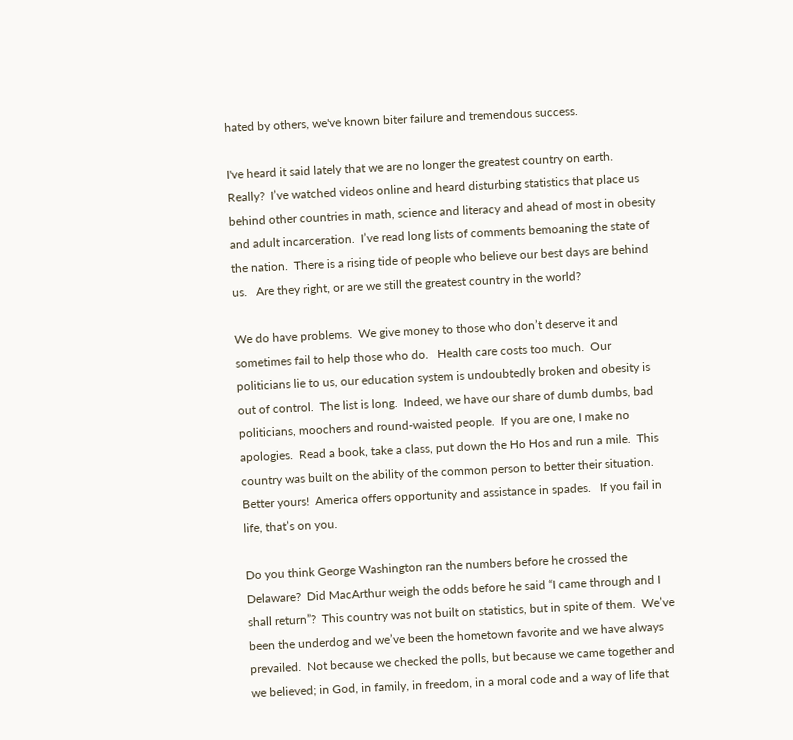hated by others, we've known biter failure and tremendous success.

I've heard it said lately that we are no longer the greatest country on earth.  Really?  I’ve watched videos online and heard disturbing statistics that place us behind other countries in math, science and literacy and ahead of most in obesity and adult incarceration.  I’ve read long lists of comments bemoaning the state of the nation.  There is a rising tide of people who believe our best days are behind us.   Are they right, or are we still the greatest country in the world?

We do have problems.  We give money to those who don’t deserve it and sometimes fail to help those who do.   Health care costs too much.  Our politicians lie to us, our education system is undoubtedly broken and obesity is out of control.  The list is long.  Indeed, we have our share of dumb dumbs, bad politicians, moochers and round-waisted people.  If you are one, I make no apologies.  Read a book, take a class, put down the Ho Hos and run a mile.  This country was built on the ability of the common person to better their situation.  Better yours!  America offers opportunity and assistance in spades.   If you fail in life, that’s on you.

Do you think George Washington ran the numbers before he crossed the Delaware?  Did MacArthur weigh the odds before he said “I came through and I shall return”?  This country was not built on statistics, but in spite of them.  We’ve been the underdog and we’ve been the hometown favorite and we have always prevailed.  Not because we checked the polls, but because we came together and we believed; in God, in family, in freedom, in a moral code and a way of life that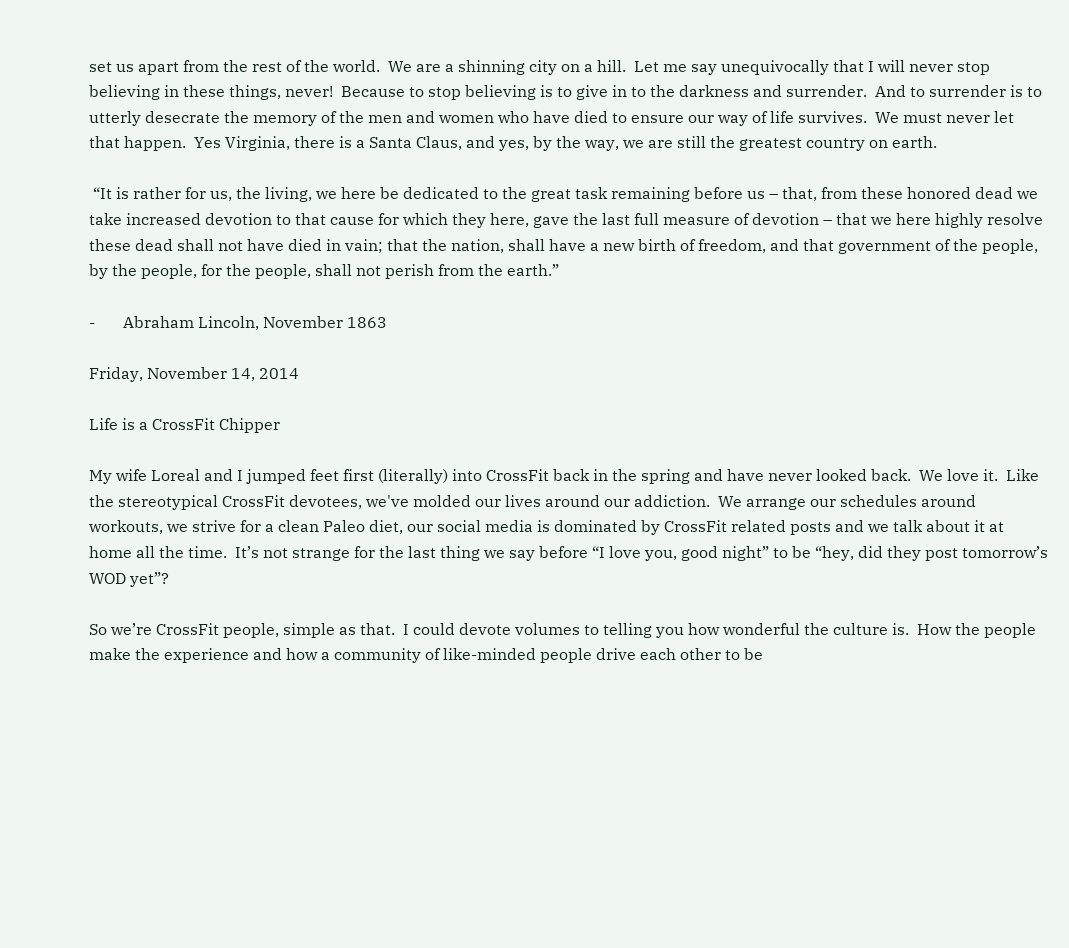set us apart from the rest of the world.  We are a shinning city on a hill.  Let me say unequivocally that I will never stop believing in these things, never!  Because to stop believing is to give in to the darkness and surrender.  And to surrender is to utterly desecrate the memory of the men and women who have died to ensure our way of life survives.  We must never let that happen.  Yes Virginia, there is a Santa Claus, and yes, by the way, we are still the greatest country on earth.

 “It is rather for us, the living, we here be dedicated to the great task remaining before us – that, from these honored dead we take increased devotion to that cause for which they here, gave the last full measure of devotion – that we here highly resolve these dead shall not have died in vain; that the nation, shall have a new birth of freedom, and that government of the people, by the people, for the people, shall not perish from the earth.”

-       Abraham Lincoln, November 1863

Friday, November 14, 2014

Life is a CrossFit Chipper

My wife Loreal and I jumped feet first (literally) into CrossFit back in the spring and have never looked back.  We love it.  Like the stereotypical CrossFit devotees, we've molded our lives around our addiction.  We arrange our schedules around workouts, we strive for a clean Paleo diet, our social media is dominated by CrossFit related posts and we talk about it at home all the time.  It’s not strange for the last thing we say before “I love you, good night” to be “hey, did they post tomorrow’s WOD yet”?

So we’re CrossFit people, simple as that.  I could devote volumes to telling you how wonderful the culture is.  How the people make the experience and how a community of like-minded people drive each other to be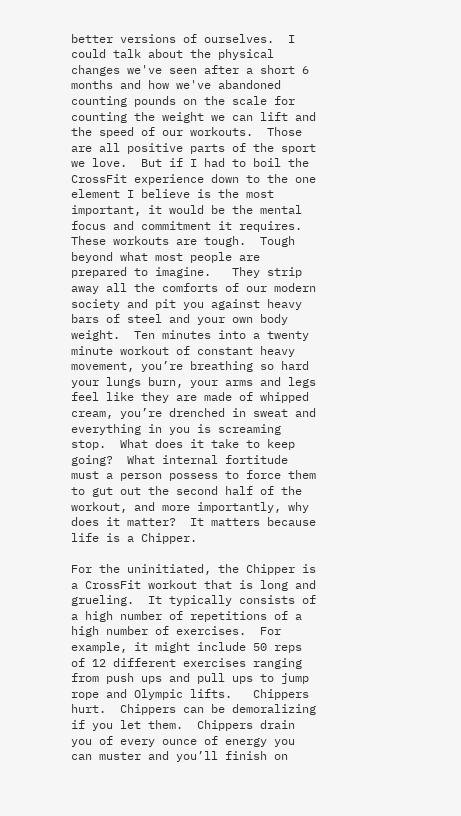better versions of ourselves.  I could talk about the physical changes we've seen after a short 6 months and how we've abandoned counting pounds on the scale for counting the weight we can lift and the speed of our workouts.  Those are all positive parts of the sport we love.  But if I had to boil the CrossFit experience down to the one element I believe is the most important, it would be the mental focus and commitment it requires.  These workouts are tough.  Tough beyond what most people are prepared to imagine.   They strip away all the comforts of our modern society and pit you against heavy bars of steel and your own body weight.  Ten minutes into a twenty minute workout of constant heavy movement, you’re breathing so hard your lungs burn, your arms and legs feel like they are made of whipped cream, you’re drenched in sweat and everything in you is screaming stop.  What does it take to keep going?  What internal fortitude must a person possess to force them to gut out the second half of the workout, and more importantly, why does it matter?  It matters because life is a Chipper.

For the uninitiated, the Chipper is a CrossFit workout that is long and grueling.  It typically consists of a high number of repetitions of a high number of exercises.  For example, it might include 50 reps of 12 different exercises ranging from push ups and pull ups to jump rope and Olympic lifts.   Chippers hurt.  Chippers can be demoralizing if you let them.  Chippers drain you of every ounce of energy you can muster and you’ll finish on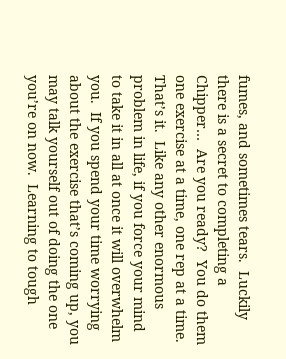fumes, and sometimes tears.  Luckily there is a secret to completing a Chipper…  Are you ready?  You do them one exercise at a time, one rep at a time.  That’s it.  Like any other enormous problem in life, if you force your mind to take it in all at once it will overwhelm you.  If you spend your time worrying about the exercise that’s coming up, you may talk yourself out of doing the one you’re on now.  Learning to tough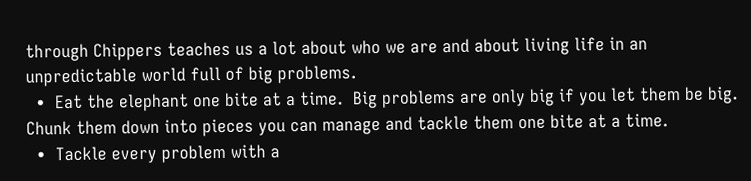through Chippers teaches us a lot about who we are and about living life in an unpredictable world full of big problems.
  •  Eat the elephant one bite at a time.  Big problems are only big if you let them be big.  Chunk them down into pieces you can manage and tackle them one bite at a time.
  •  Tackle every problem with a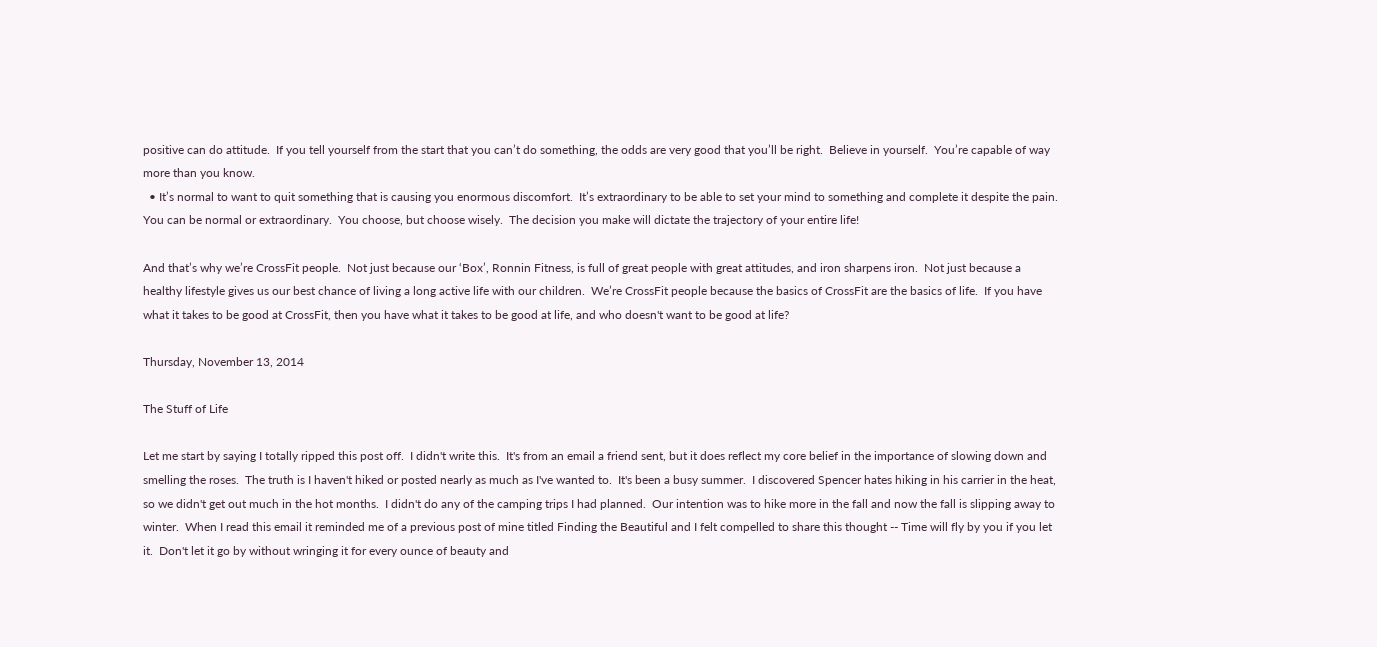positive can do attitude.  If you tell yourself from the start that you can’t do something, the odds are very good that you’ll be right.  Believe in yourself.  You’re capable of way more than you know.
  • It’s normal to want to quit something that is causing you enormous discomfort.  It’s extraordinary to be able to set your mind to something and complete it despite the pain.  You can be normal or extraordinary.  You choose, but choose wisely.  The decision you make will dictate the trajectory of your entire life!

And that’s why we’re CrossFit people.  Not just because our ‘Box’, Ronnin Fitness, is full of great people with great attitudes, and iron sharpens iron.  Not just because a healthy lifestyle gives us our best chance of living a long active life with our children.  We’re CrossFit people because the basics of CrossFit are the basics of life.  If you have what it takes to be good at CrossFit, then you have what it takes to be good at life, and who doesn't want to be good at life?

Thursday, November 13, 2014

The Stuff of Life

Let me start by saying I totally ripped this post off.  I didn't write this.  It's from an email a friend sent, but it does reflect my core belief in the importance of slowing down and smelling the roses.  The truth is I haven't hiked or posted nearly as much as I've wanted to.  It's been a busy summer.  I discovered Spencer hates hiking in his carrier in the heat, so we didn't get out much in the hot months.  I didn't do any of the camping trips I had planned.  Our intention was to hike more in the fall and now the fall is slipping away to winter.  When I read this email it reminded me of a previous post of mine titled Finding the Beautiful and I felt compelled to share this thought -- Time will fly by you if you let it.  Don't let it go by without wringing it for every ounce of beauty and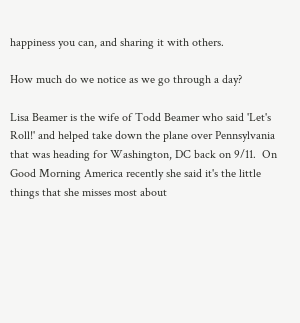happiness you can, and sharing it with others.

How much do we notice as we go through a day?

Lisa Beamer is the wife of Todd Beamer who said 'Let's Roll!' and helped take down the plane over Pennsylvania that was heading for Washington, DC back on 9/11.  On Good Morning America recently she said it's the little things that she misses most about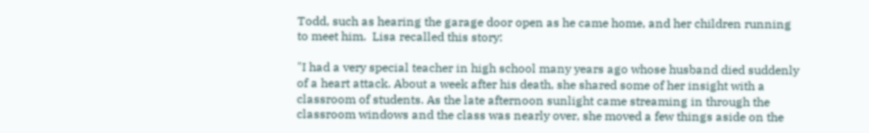Todd, such as hearing the garage door open as he came home, and her children running to meet him.  Lisa recalled this story:

"I had a very special teacher in high school many years ago whose husband died suddenly of a heart attack. About a week after his death, she shared some of her insight with a classroom of students. As the late afternoon sunlight came streaming in through the
classroom windows and the class was nearly over, she moved a few things aside on the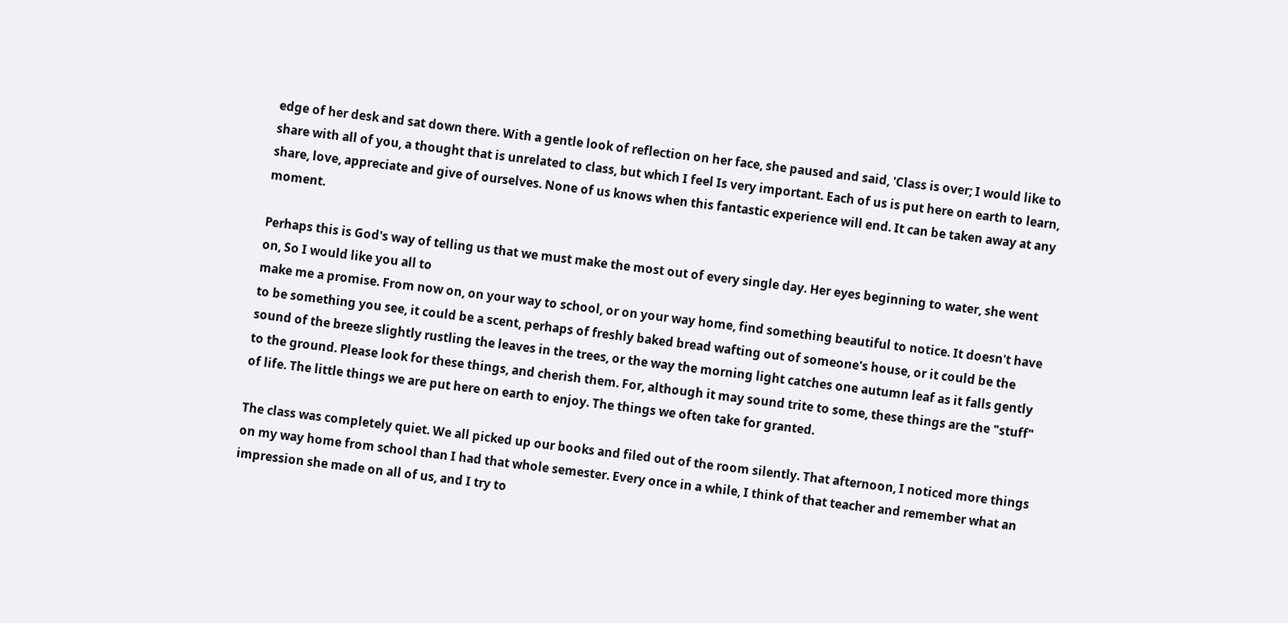edge of her desk and sat down there. With a gentle look of reflection on her face, she paused and said, 'Class is over; I would like to share with all of you, a thought that is unrelated to class, but which I feel Is very important. Each of us is put here on earth to learn, share, love, appreciate and give of ourselves. None of us knows when this fantastic experience will end. It can be taken away at any moment.

Perhaps this is God's way of telling us that we must make the most out of every single day. Her eyes beginning to water, she went on, So I would like you all to
make me a promise. From now on, on your way to school, or on your way home, find something beautiful to notice. It doesn't have to be something you see, it could be a scent, perhaps of freshly baked bread wafting out of someone's house, or it could be the sound of the breeze slightly rustling the leaves in the trees, or the way the morning light catches one autumn leaf as it falls gently to the ground. Please look for these things, and cherish them. For, although it may sound trite to some, these things are the "stuff" of life. The little things we are put here on earth to enjoy. The things we often take for granted.

The class was completely quiet. We all picked up our books and filed out of the room silently. That afternoon, I noticed more things on my way home from school than I had that whole semester. Every once in a while, I think of that teacher and remember what an impression she made on all of us, and I try to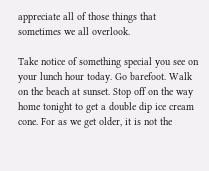appreciate all of those things that sometimes we all overlook.

Take notice of something special you see on your lunch hour today. Go barefoot. Walk on the beach at sunset. Stop off on the way home tonight to get a double dip ice cream cone. For as we get older, it is not the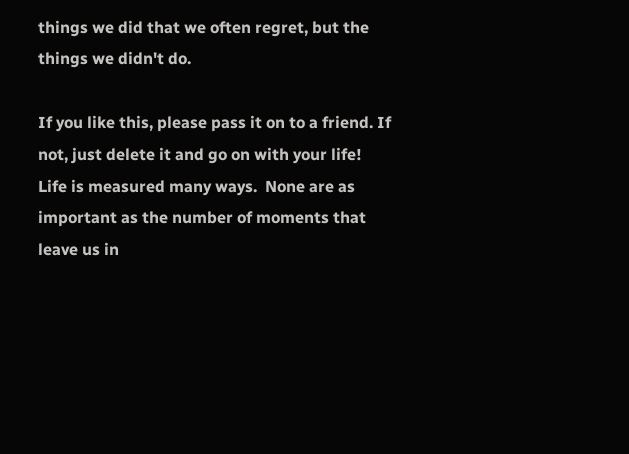things we did that we often regret, but the things we didn't do.

If you like this, please pass it on to a friend. If not, just delete it and go on with your life! Life is measured many ways.  None are as important as the number of moments that leave us in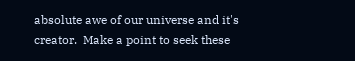absolute awe of our universe and it's creator.  Make a point to seek these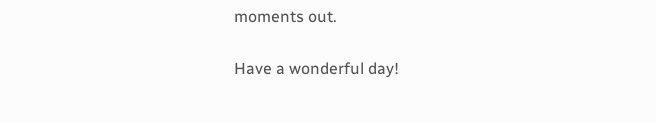moments out.

Have a wonderful day!